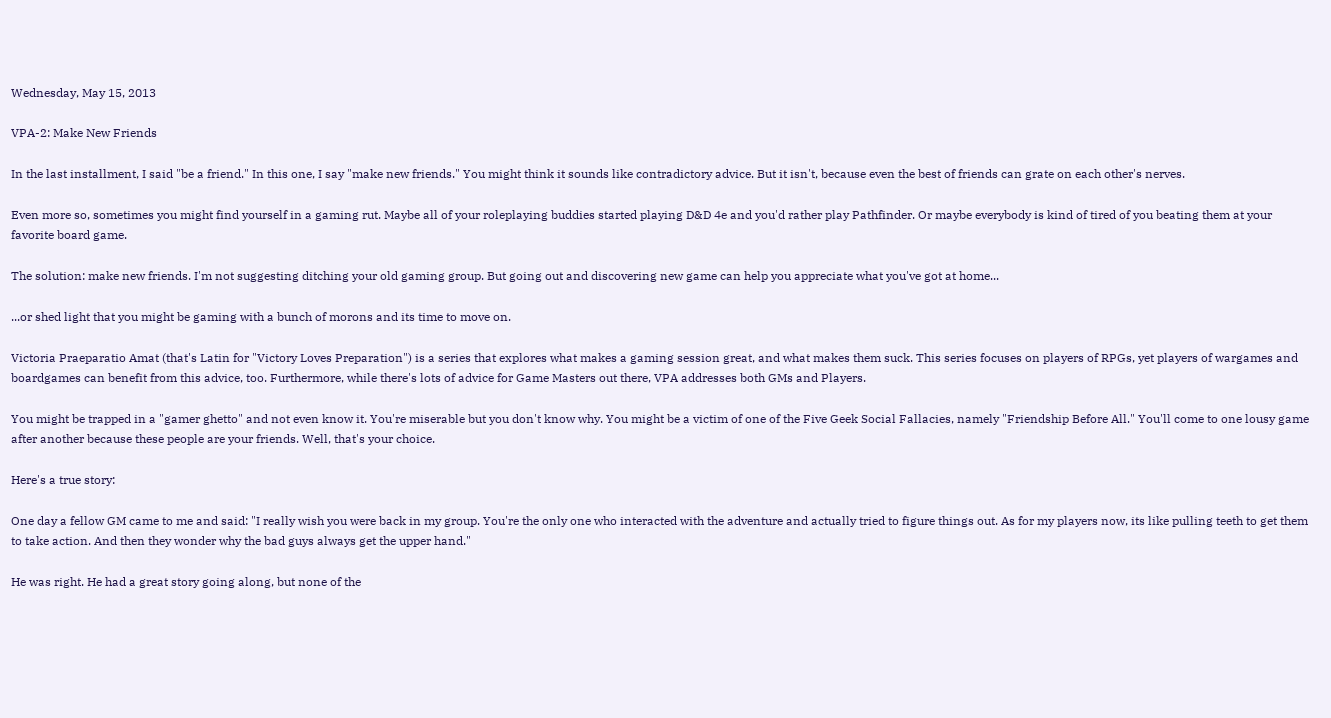Wednesday, May 15, 2013

VPA-2: Make New Friends

In the last installment, I said "be a friend." In this one, I say "make new friends." You might think it sounds like contradictory advice. But it isn't, because even the best of friends can grate on each other's nerves.

Even more so, sometimes you might find yourself in a gaming rut. Maybe all of your roleplaying buddies started playing D&D 4e and you'd rather play Pathfinder. Or maybe everybody is kind of tired of you beating them at your favorite board game.

The solution: make new friends. I'm not suggesting ditching your old gaming group. But going out and discovering new game can help you appreciate what you've got at home...

...or shed light that you might be gaming with a bunch of morons and its time to move on.

Victoria Praeparatio Amat (that's Latin for "Victory Loves Preparation") is a series that explores what makes a gaming session great, and what makes them suck. This series focuses on players of RPGs, yet players of wargames and boardgames can benefit from this advice, too. Furthermore, while there's lots of advice for Game Masters out there, VPA addresses both GMs and Players.

You might be trapped in a "gamer ghetto" and not even know it. You're miserable but you don't know why. You might be a victim of one of the Five Geek Social Fallacies, namely "Friendship Before All." You'll come to one lousy game after another because these people are your friends. Well, that's your choice.

Here's a true story:

One day a fellow GM came to me and said: "I really wish you were back in my group. You're the only one who interacted with the adventure and actually tried to figure things out. As for my players now, its like pulling teeth to get them to take action. And then they wonder why the bad guys always get the upper hand."

He was right. He had a great story going along, but none of the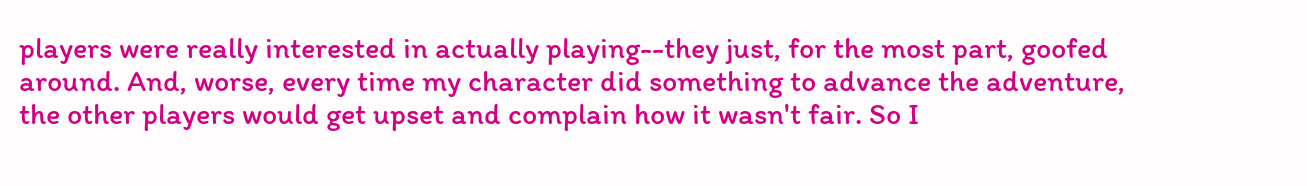players were really interested in actually playing--they just, for the most part, goofed around. And, worse, every time my character did something to advance the adventure, the other players would get upset and complain how it wasn't fair. So I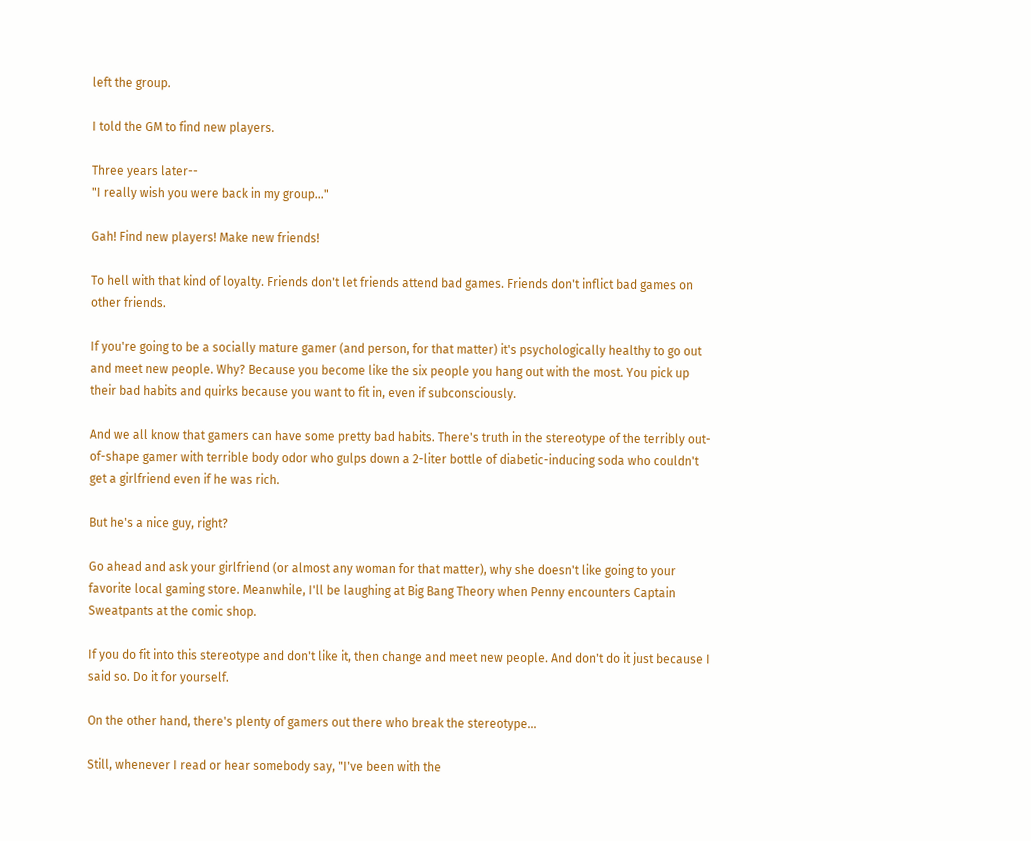left the group.

I told the GM to find new players.

Three years later--
"I really wish you were back in my group..."

Gah! Find new players! Make new friends!

To hell with that kind of loyalty. Friends don't let friends attend bad games. Friends don't inflict bad games on other friends.

If you're going to be a socially mature gamer (and person, for that matter) it's psychologically healthy to go out and meet new people. Why? Because you become like the six people you hang out with the most. You pick up their bad habits and quirks because you want to fit in, even if subconsciously.

And we all know that gamers can have some pretty bad habits. There's truth in the stereotype of the terribly out-of-shape gamer with terrible body odor who gulps down a 2-liter bottle of diabetic-inducing soda who couldn't get a girlfriend even if he was rich.

But he's a nice guy, right?

Go ahead and ask your girlfriend (or almost any woman for that matter), why she doesn't like going to your favorite local gaming store. Meanwhile, I'll be laughing at Big Bang Theory when Penny encounters Captain Sweatpants at the comic shop.

If you do fit into this stereotype and don't like it, then change and meet new people. And don't do it just because I said so. Do it for yourself.

On the other hand, there's plenty of gamers out there who break the stereotype...

Still, whenever I read or hear somebody say, "I've been with the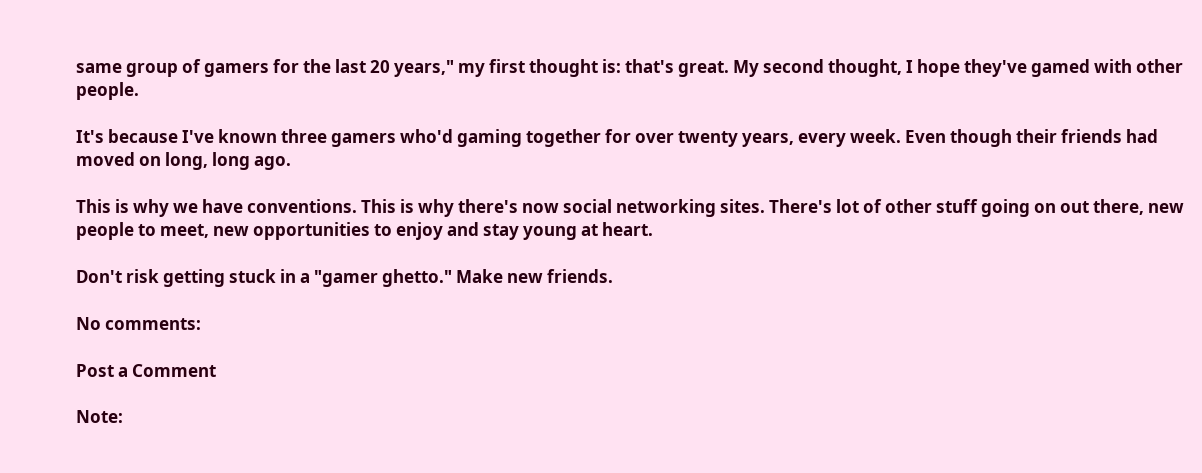same group of gamers for the last 20 years," my first thought is: that's great. My second thought, I hope they've gamed with other people.

It's because I've known three gamers who'd gaming together for over twenty years, every week. Even though their friends had moved on long, long ago.

This is why we have conventions. This is why there's now social networking sites. There's lot of other stuff going on out there, new people to meet, new opportunities to enjoy and stay young at heart.

Don't risk getting stuck in a "gamer ghetto." Make new friends.

No comments:

Post a Comment

Note: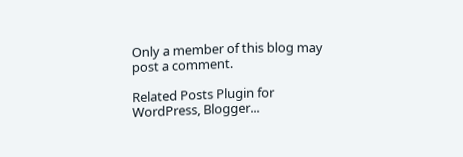Only a member of this blog may post a comment.

Related Posts Plugin for WordPress, Blogger...